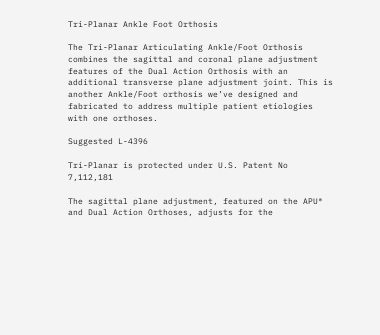Tri-Planar Ankle Foot Orthosis

The Tri-Planar Articulating Ankle/Foot Orthosis combines the sagittal and coronal plane adjustment features of the Dual Action Orthosis with an additional transverse plane adjustment joint. This is another Ankle/Foot orthosis we’ve designed and fabricated to address multiple patient etiologies with one orthoses.

Suggested L-4396

Tri-Planar is protected under U.S. Patent No 7,112,181

The sagittal plane adjustment, featured on the APU® and Dual Action Orthoses, adjusts for the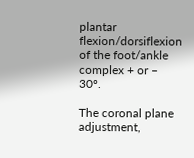plantar flexion/dorsiflexion of the foot/ankle complex + or – 30º.

The coronal plane adjustment,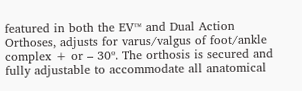featured in both the EV™ and Dual Action Orthoses, adjusts for varus/valgus of foot/ankle complex + or – 30º. The orthosis is secured and fully adjustable to accommodate all anatomical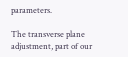parameters.

The transverse plane adjustment, part of our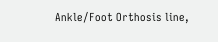Ankle/Foot Orthosis line,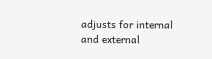adjusts for internal and external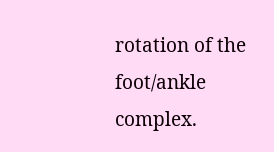rotation of the foot/ankle complex.